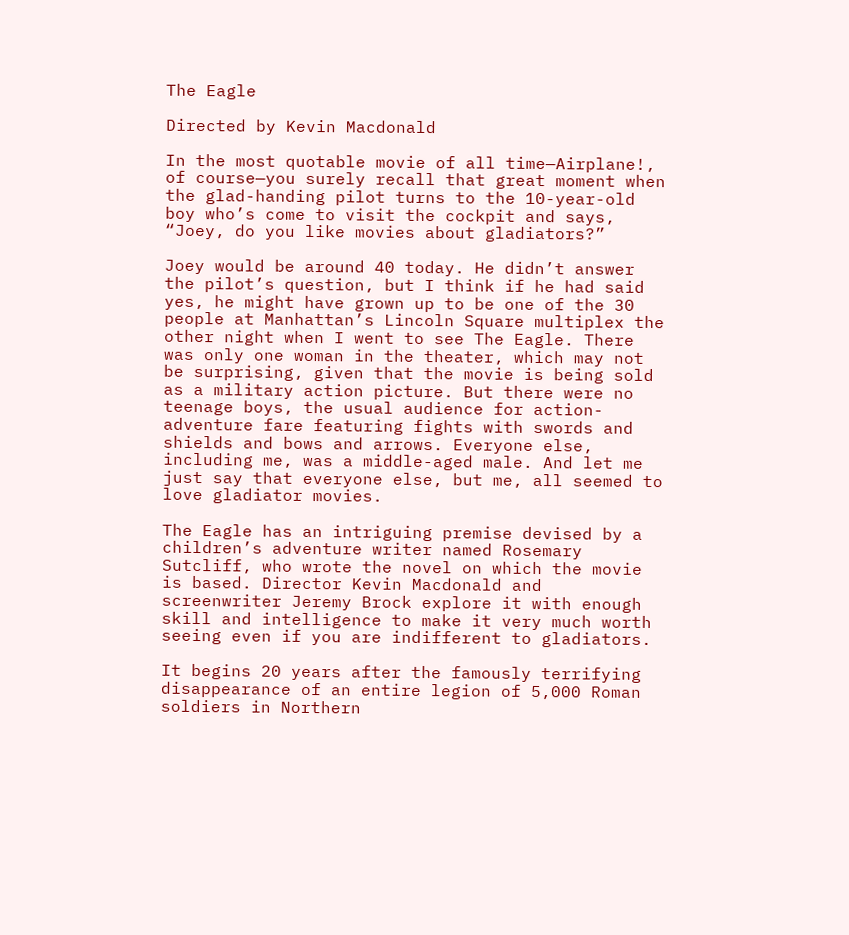The Eagle

Directed by Kevin Macdonald

In the most quotable movie of all time—Airplane!, of course—you surely recall that great moment when the glad-handing pilot turns to the 10-year-old boy who’s come to visit the cockpit and says, “Joey, do you like movies about gladiators?”

Joey would be around 40 today. He didn’t answer the pilot’s question, but I think if he had said yes, he might have grown up to be one of the 30 people at Manhattan’s Lincoln Square multiplex the other night when I went to see The Eagle. There was only one woman in the theater, which may not be surprising, given that the movie is being sold as a military action picture. But there were no teenage boys, the usual audience for action-adventure fare featuring fights with swords and shields and bows and arrows. Everyone else, including me, was a middle-aged male. And let me just say that everyone else, but me, all seemed to love gladiator movies.

The Eagle has an intriguing premise devised by a children’s adventure writer named Rosemary Sutcliff, who wrote the novel on which the movie is based. Director Kevin Macdonald and screenwriter Jeremy Brock explore it with enough skill and intelligence to make it very much worth seeing even if you are indifferent to gladiators.

It begins 20 years after the famously terrifying disappearance of an entire legion of 5,000 Roman soldiers in Northern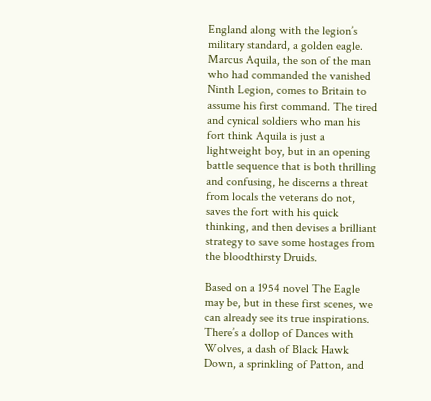England along with the legion’s military standard, a golden eagle. Marcus Aquila, the son of the man who had commanded the vanished Ninth Legion, comes to Britain to assume his first command. The tired and cynical soldiers who man his fort think Aquila is just a lightweight boy, but in an opening battle sequence that is both thrilling and confusing, he discerns a threat from locals the veterans do not, saves the fort with his quick thinking, and then devises a brilliant strategy to save some hostages from the bloodthirsty Druids.

Based on a 1954 novel The Eagle may be, but in these first scenes, we can already see its true inspirations. There’s a dollop of Dances with Wolves, a dash of Black Hawk Down, a sprinkling of Patton, and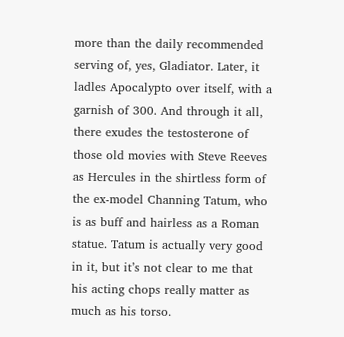more than the daily recommended serving of, yes, Gladiator. Later, it ladles Apocalypto over itself, with a garnish of 300. And through it all, there exudes the testosterone of those old movies with Steve Reeves as Hercules in the shirtless form of the ex-model Channing Tatum, who is as buff and hairless as a Roman statue. Tatum is actually very good in it, but it’s not clear to me that his acting chops really matter as much as his torso.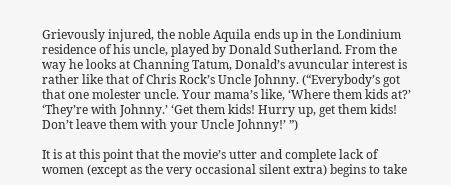Grievously injured, the noble Aquila ends up in the Londinium residence of his uncle, played by Donald Sutherland. From the way he looks at Channing Tatum, Donald’s avuncular interest is rather like that of Chris Rock’s Uncle Johnny. (“Everybody’s got that one molester uncle. Your mama’s like, ‘Where them kids at?’ ‘They’re with Johnny.’ ‘Get them kids! Hurry up, get them kids! Don’t leave them with your Uncle Johnny!’ ”)

It is at this point that the movie’s utter and complete lack of women (except as the very occasional silent extra) begins to take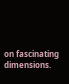on fascinating dimensions.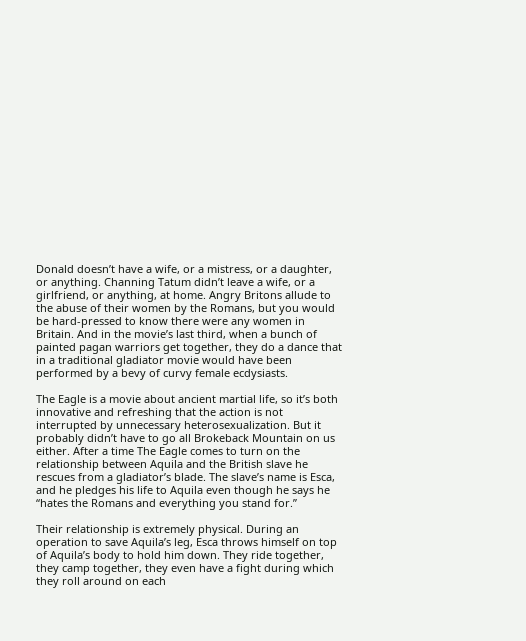Donald doesn’t have a wife, or a mistress, or a daughter, or anything. Channing Tatum didn’t leave a wife, or a girlfriend, or anything, at home. Angry Britons allude to the abuse of their women by the Romans, but you would be hard-pressed to know there were any women in Britain. And in the movie’s last third, when a bunch of painted pagan warriors get together, they do a dance that in a traditional gladiator movie would have been performed by a bevy of curvy female ecdysiasts.

The Eagle is a movie about ancient martial life, so it’s both innovative and refreshing that the action is not interrupted by unnecessary heterosexualization. But it probably didn’t have to go all Brokeback Mountain on us either. After a time The Eagle comes to turn on the relationship between Aquila and the British slave he rescues from a gladiator’s blade. The slave’s name is Esca, and he pledges his life to Aquila even though he says he “hates the Romans and everything you stand for.”

Their relationship is extremely physical. During an operation to save Aquila’s leg, Esca throws himself on top of Aquila’s body to hold him down. They ride together, they camp together, they even have a fight during which they roll around on each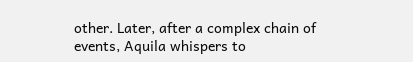other. Later, after a complex chain of events, Aquila whispers to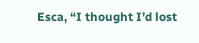Esca, “I thought I’d lost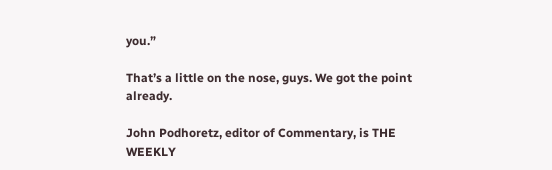you.”

That’s a little on the nose, guys. We got the point already.

John Podhoretz, editor of Commentary, is THE WEEKLY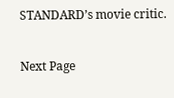STANDARD’s movie critic.

Next Page